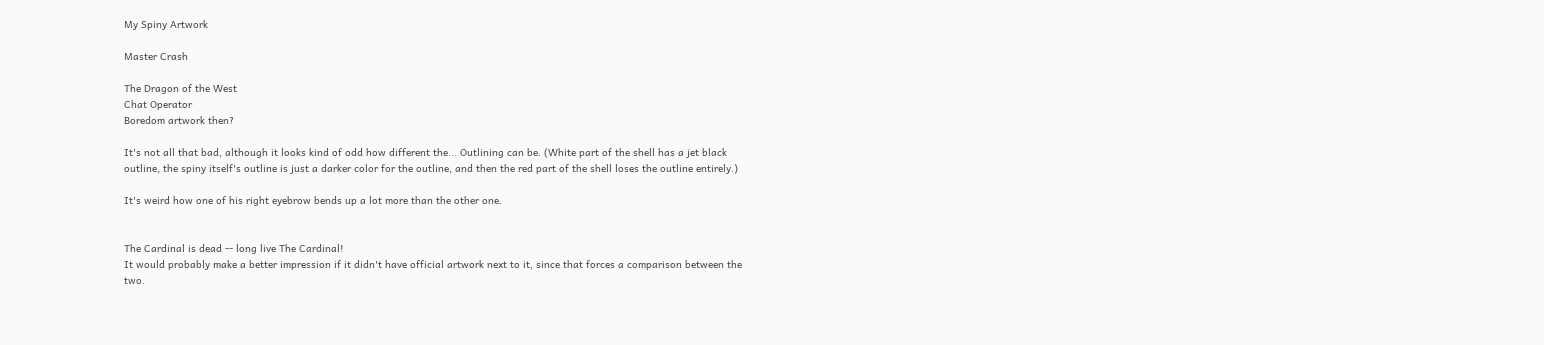My Spiny Artwork

Master Crash

The Dragon of the West
Chat Operator
Boredom artwork then?

It's not all that bad, although it looks kind of odd how different the... Outlining can be. (White part of the shell has a jet black outline, the spiny itself's outline is just a darker color for the outline, and then the red part of the shell loses the outline entirely.)

It's weird how one of his right eyebrow bends up a lot more than the other one.


The Cardinal is dead -- long live The Cardinal!
It would probably make a better impression if it didn't have official artwork next to it, since that forces a comparison between the two.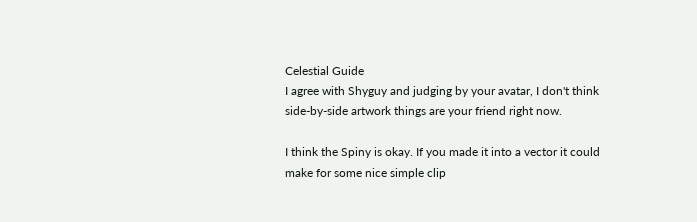Celestial Guide
I agree with Shyguy and judging by your avatar, I don't think side-by-side artwork things are your friend right now.

I think the Spiny is okay. If you made it into a vector it could make for some nice simple clip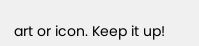art or icon. Keep it up!